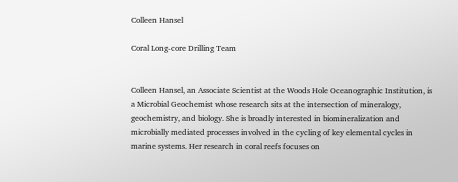Colleen Hansel

Coral Long-core Drilling Team


Colleen Hansel, an Associate Scientist at the Woods Hole Oceanographic Institution, is a Microbial Geochemist whose research sits at the intersection of mineralogy, geochemistry, and biology. She is broadly interested in biomineralization and microbially mediated processes involved in the cycling of key elemental cycles in marine systems. Her research in coral reefs focuses on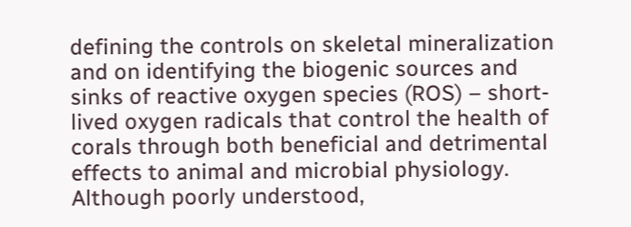defining the controls on skeletal mineralization and on identifying the biogenic sources and sinks of reactive oxygen species (ROS) – short-lived oxygen radicals that control the health of corals through both beneficial and detrimental effects to animal and microbial physiology. Although poorly understood,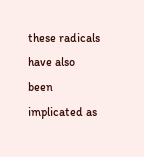these radicals have also been implicated as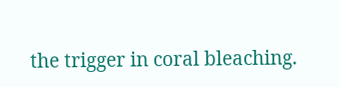the trigger in coral bleaching.